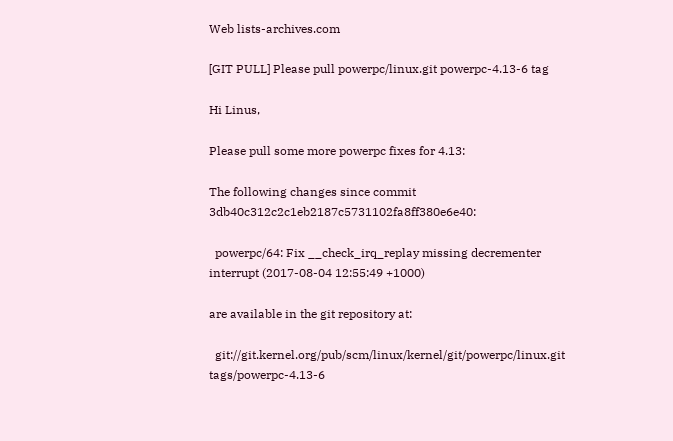Web lists-archives.com

[GIT PULL] Please pull powerpc/linux.git powerpc-4.13-6 tag

Hi Linus,

Please pull some more powerpc fixes for 4.13:

The following changes since commit 3db40c312c2c1eb2187c5731102fa8ff380e6e40:

  powerpc/64: Fix __check_irq_replay missing decrementer interrupt (2017-08-04 12:55:49 +1000)

are available in the git repository at:

  git://git.kernel.org/pub/scm/linux/kernel/git/powerpc/linux.git tags/powerpc-4.13-6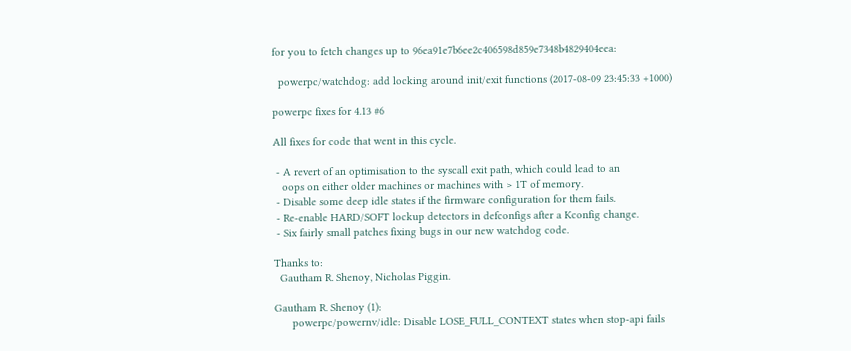for you to fetch changes up to 96ea91e7b6ee2c406598d859e7348b4829404eea:

  powerpc/watchdog: add locking around init/exit functions (2017-08-09 23:45:33 +1000)

powerpc fixes for 4.13 #6

All fixes for code that went in this cycle.

 - A revert of an optimisation to the syscall exit path, which could lead to an
   oops on either older machines or machines with > 1T of memory.
 - Disable some deep idle states if the firmware configuration for them fails.
 - Re-enable HARD/SOFT lockup detectors in defconfigs after a Kconfig change.
 - Six fairly small patches fixing bugs in our new watchdog code.

Thanks to:
  Gautham R. Shenoy, Nicholas Piggin.

Gautham R. Shenoy (1):
      powerpc/powernv/idle: Disable LOSE_FULL_CONTEXT states when stop-api fails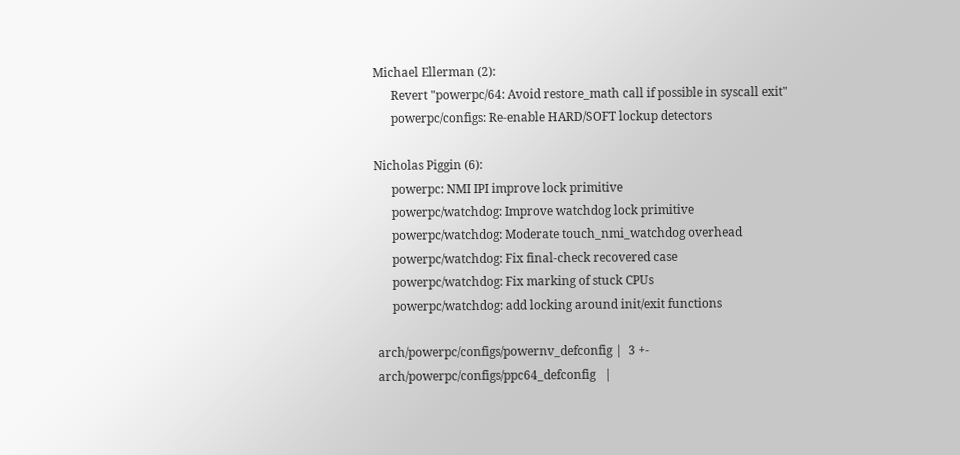Michael Ellerman (2):
      Revert "powerpc/64: Avoid restore_math call if possible in syscall exit"
      powerpc/configs: Re-enable HARD/SOFT lockup detectors

Nicholas Piggin (6):
      powerpc: NMI IPI improve lock primitive
      powerpc/watchdog: Improve watchdog lock primitive
      powerpc/watchdog: Moderate touch_nmi_watchdog overhead
      powerpc/watchdog: Fix final-check recovered case
      powerpc/watchdog: Fix marking of stuck CPUs
      powerpc/watchdog: add locking around init/exit functions

 arch/powerpc/configs/powernv_defconfig |  3 +-
 arch/powerpc/configs/ppc64_defconfig   |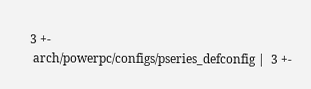3 +-
 arch/powerpc/configs/pseries_defconfig |  3 +-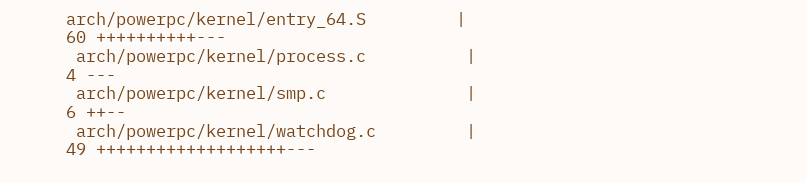arch/powerpc/kernel/entry_64.S         | 60 ++++++++++---
 arch/powerpc/kernel/process.c          |  4 ---
 arch/powerpc/kernel/smp.c              |  6 ++--
 arch/powerpc/kernel/watchdog.c         | 49 +++++++++++++++++++---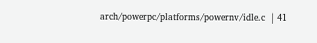arch/powerpc/platforms/powernv/idle.c  | 41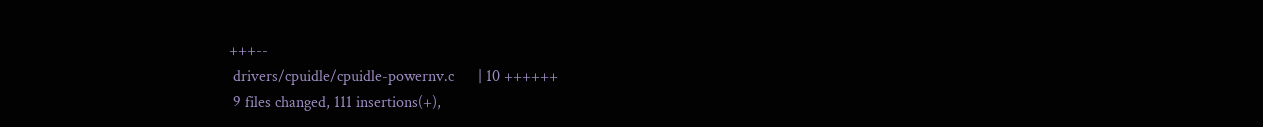+++--
 drivers/cpuidle/cpuidle-powernv.c      | 10 ++++++
 9 files changed, 111 insertions(+),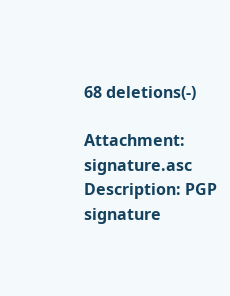68 deletions(-)

Attachment: signature.asc
Description: PGP signature